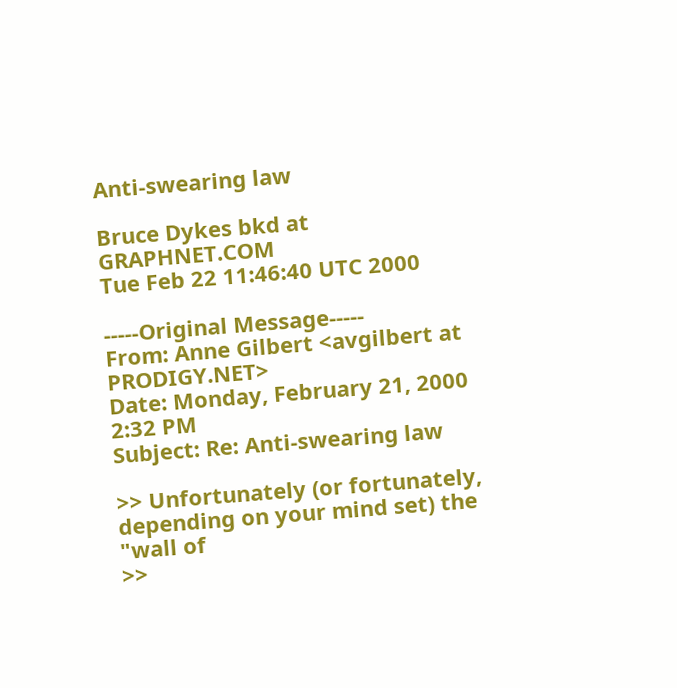Anti-swearing law

Bruce Dykes bkd at GRAPHNET.COM
Tue Feb 22 11:46:40 UTC 2000

-----Original Message-----
From: Anne Gilbert <avgilbert at PRODIGY.NET>
Date: Monday, February 21, 2000 2:32 PM
Subject: Re: Anti-swearing law

>> Unfortunately (or fortunately, depending on your mind set) the "wall of
>>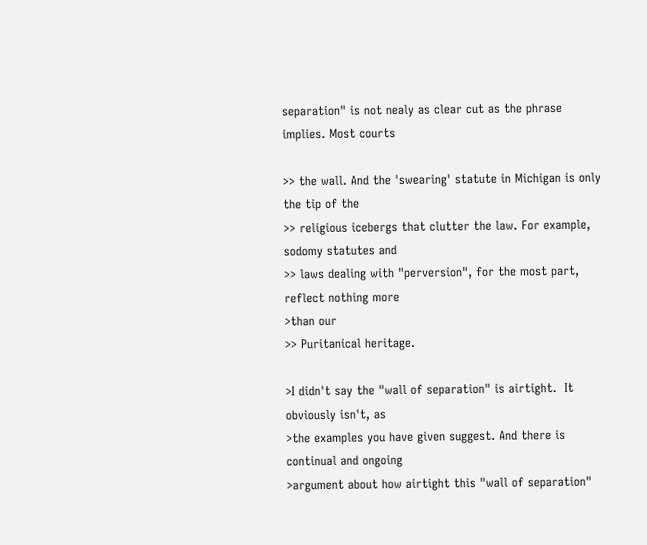separation" is not nealy as clear cut as the phrase implies. Most courts

>> the wall. And the 'swearing' statute in Michigan is only the tip of the
>> religious icebergs that clutter the law. For example, sodomy statutes and
>> laws dealing with "perversion", for the most part, reflect nothing more
>than our
>> Puritanical heritage.

>I didn't say the "wall of separation" is airtight.  It obviously isn't, as
>the examples you have given suggest. And there is continual and ongoing
>argument about how airtight this "wall of separation"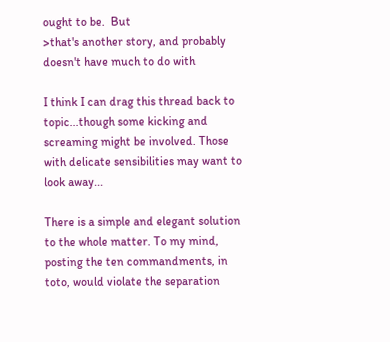ought to be.  But
>that's another story, and probably doesn't have much to do with

I think I can drag this thread back to topic...though some kicking and
screaming might be involved. Those with delicate sensibilities may want to
look away...

There is a simple and elegant solution to the whole matter. To my mind,
posting the ten commandments, in toto, would violate the separation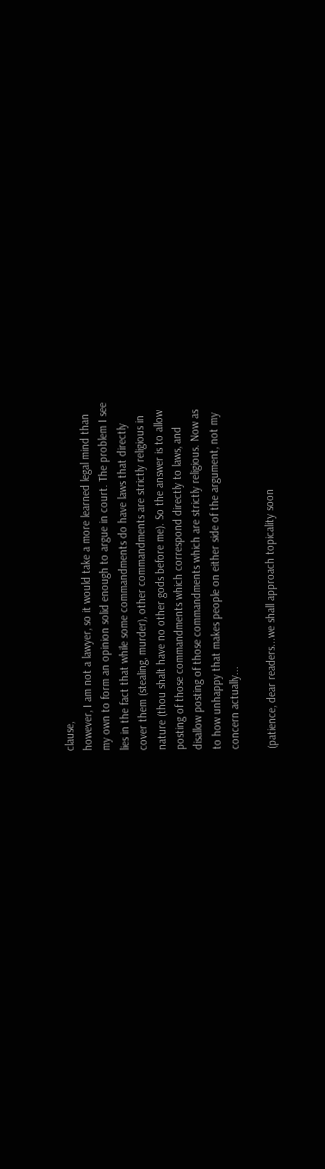clause,
however, I am not a lawyer, so it would take a more learned legal mind than
my own to form an opinion solid enough to argue in court. The problem I see
lies in the fact that while some commandments do have laws that directly
cover them (stealing, murder), other commandments are strictly religious in
nature (thou shalt have no other gods before me). So the answer is to allow
posting of those commandments which correspond directly to laws, and
disallow posting of those commandments which are strictly religious. Now as
to how unhappy that makes people on either side of the argument, not my
concern actually...

(patience, dear readers...we shall approach topicality soon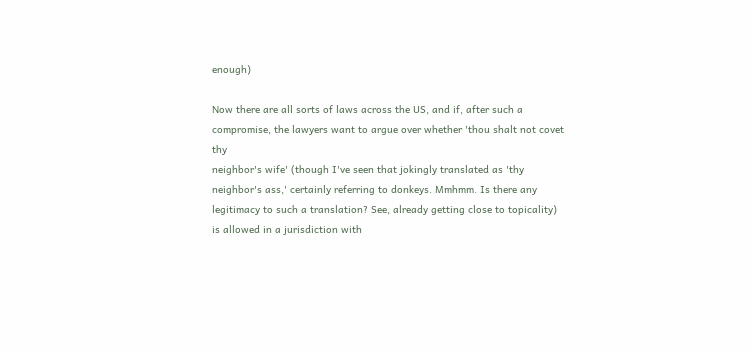enough)

Now there are all sorts of laws across the US, and if, after such a
compromise, the lawyers want to argue over whether 'thou shalt not covet thy
neighbor's wife' (though I've seen that jokingly translated as 'thy
neighbor's ass,' certainly referring to donkeys. Mmhmm. Is there any
legitimacy to such a translation? See, already getting close to topicality)
is allowed in a jurisdiction with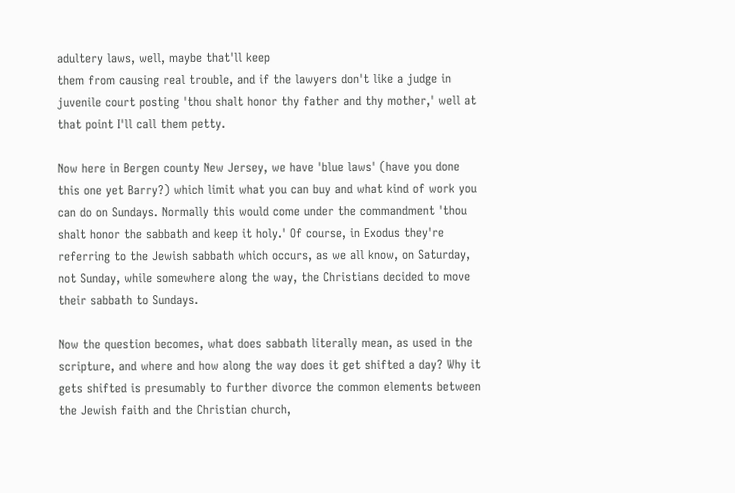adultery laws, well, maybe that'll keep
them from causing real trouble, and if the lawyers don't like a judge in
juvenile court posting 'thou shalt honor thy father and thy mother,' well at
that point I'll call them petty.

Now here in Bergen county New Jersey, we have 'blue laws' (have you done
this one yet Barry?) which limit what you can buy and what kind of work you
can do on Sundays. Normally this would come under the commandment 'thou
shalt honor the sabbath and keep it holy.' Of course, in Exodus they're
referring to the Jewish sabbath which occurs, as we all know, on Saturday,
not Sunday, while somewhere along the way, the Christians decided to move
their sabbath to Sundays.

Now the question becomes, what does sabbath literally mean, as used in the
scripture, and where and how along the way does it get shifted a day? Why it
gets shifted is presumably to further divorce the common elements between
the Jewish faith and the Christian church,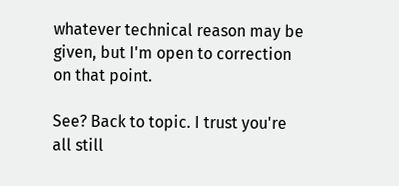whatever technical reason may be
given, but I'm open to correction on that point.

See? Back to topic. I trust you're all still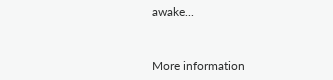awake...


More information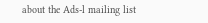about the Ads-l mailing list